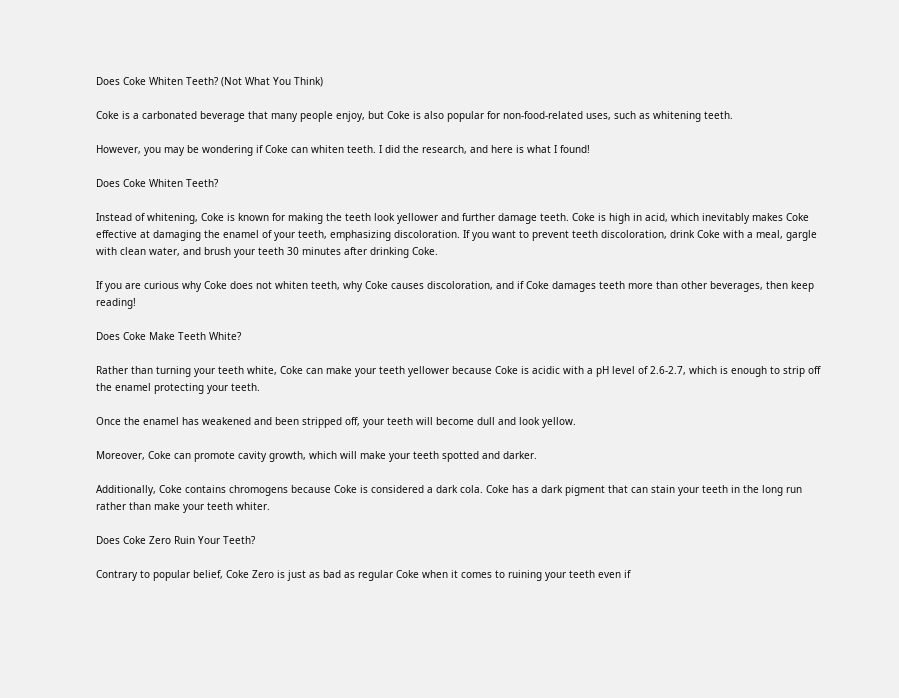Does Coke Whiten Teeth? (Not What You Think)

Coke is a carbonated beverage that many people enjoy, but Coke is also popular for non-food-related uses, such as whitening teeth.

However, you may be wondering if Coke can whiten teeth. I did the research, and here is what I found!

Does Coke Whiten Teeth?

Instead of whitening, Coke is known for making the teeth look yellower and further damage teeth. Coke is high in acid, which inevitably makes Coke effective at damaging the enamel of your teeth, emphasizing discoloration. If you want to prevent teeth discoloration, drink Coke with a meal, gargle with clean water, and brush your teeth 30 minutes after drinking Coke.

If you are curious why Coke does not whiten teeth, why Coke causes discoloration, and if Coke damages teeth more than other beverages, then keep reading!

Does Coke Make Teeth White?

Rather than turning your teeth white, Coke can make your teeth yellower because Coke is acidic with a pH level of 2.6-2.7, which is enough to strip off the enamel protecting your teeth.

Once the enamel has weakened and been stripped off, your teeth will become dull and look yellow.

Moreover, Coke can promote cavity growth, which will make your teeth spotted and darker.

Additionally, Coke contains chromogens because Coke is considered a dark cola. Coke has a dark pigment that can stain your teeth in the long run rather than make your teeth whiter.

Does Coke Zero Ruin Your Teeth?

Contrary to popular belief, Coke Zero is just as bad as regular Coke when it comes to ruining your teeth even if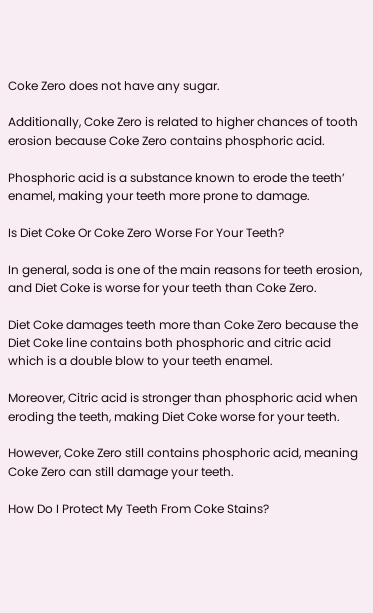Coke Zero does not have any sugar.

Additionally, Coke Zero is related to higher chances of tooth erosion because Coke Zero contains phosphoric acid.

Phosphoric acid is a substance known to erode the teeth’ enamel, making your teeth more prone to damage.

Is Diet Coke Or Coke Zero Worse For Your Teeth?

In general, soda is one of the main reasons for teeth erosion, and Diet Coke is worse for your teeth than Coke Zero.

Diet Coke damages teeth more than Coke Zero because the Diet Coke line contains both phosphoric and citric acid which is a double blow to your teeth enamel.

Moreover, Citric acid is stronger than phosphoric acid when eroding the teeth, making Diet Coke worse for your teeth.

However, Coke Zero still contains phosphoric acid, meaning Coke Zero can still damage your teeth.

How Do I Protect My Teeth From Coke Stains?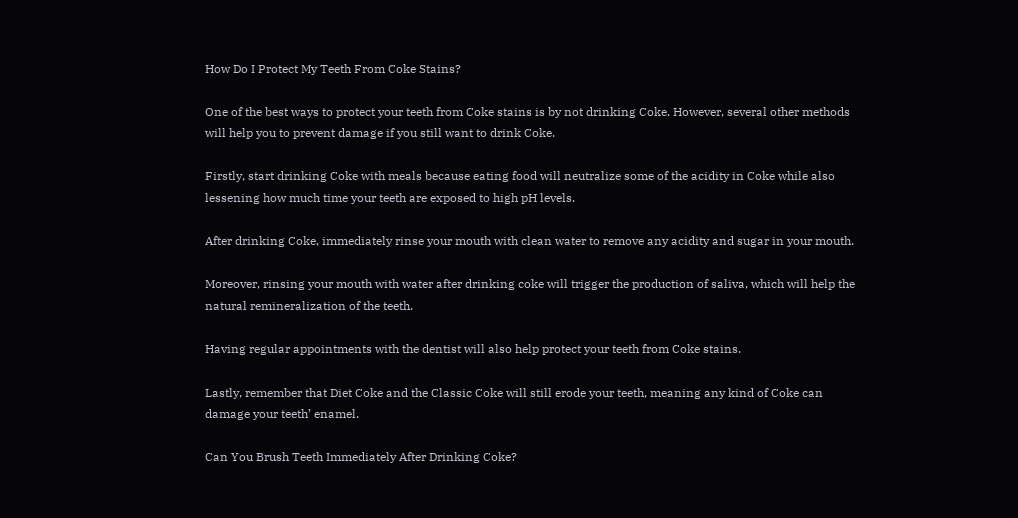How Do I Protect My Teeth From Coke Stains?

One of the best ways to protect your teeth from Coke stains is by not drinking Coke. However, several other methods will help you to prevent damage if you still want to drink Coke.

Firstly, start drinking Coke with meals because eating food will neutralize some of the acidity in Coke while also lessening how much time your teeth are exposed to high pH levels.

After drinking Coke, immediately rinse your mouth with clean water to remove any acidity and sugar in your mouth.

Moreover, rinsing your mouth with water after drinking coke will trigger the production of saliva, which will help the natural remineralization of the teeth.

Having regular appointments with the dentist will also help protect your teeth from Coke stains.

Lastly, remember that Diet Coke and the Classic Coke will still erode your teeth, meaning any kind of Coke can damage your teeth’ enamel.

Can You Brush Teeth Immediately After Drinking Coke?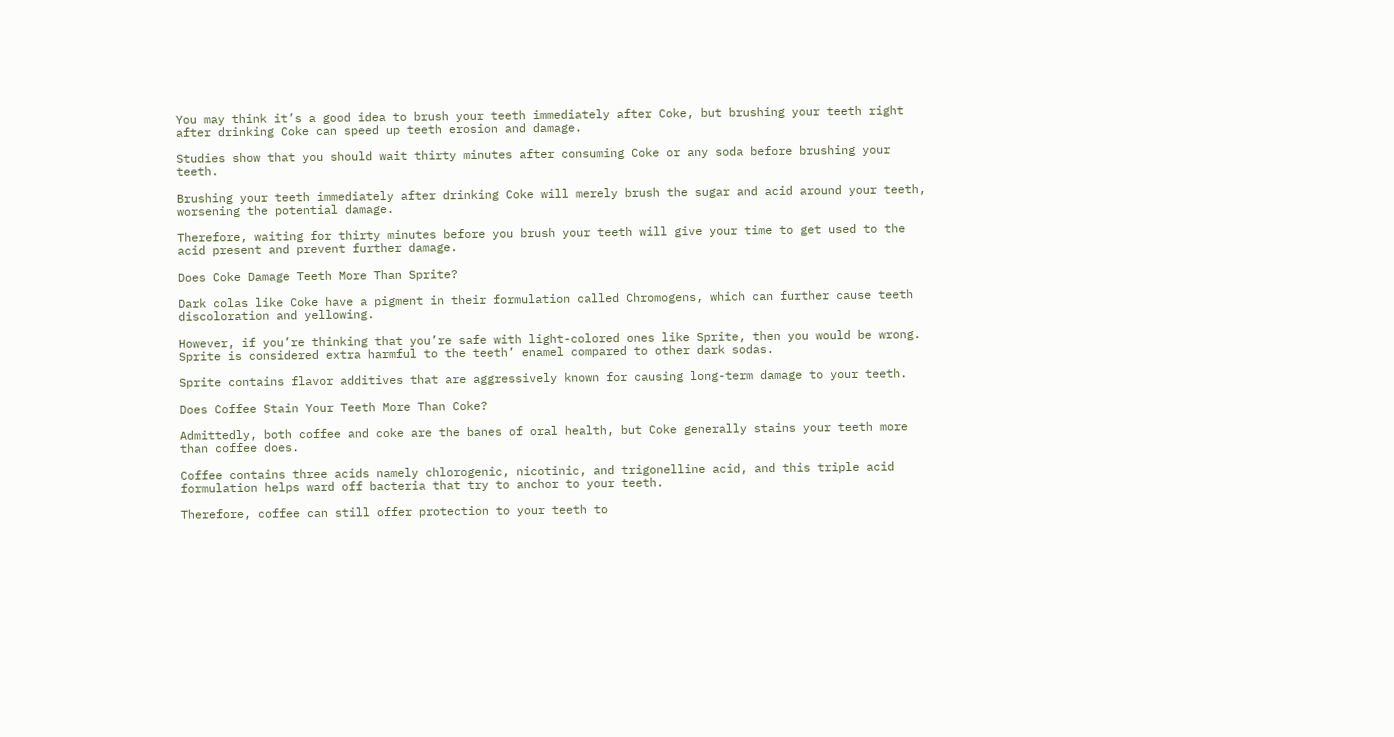You may think it’s a good idea to brush your teeth immediately after Coke, but brushing your teeth right after drinking Coke can speed up teeth erosion and damage.

Studies show that you should wait thirty minutes after consuming Coke or any soda before brushing your teeth.

Brushing your teeth immediately after drinking Coke will merely brush the sugar and acid around your teeth, worsening the potential damage.

Therefore, waiting for thirty minutes before you brush your teeth will give your time to get used to the acid present and prevent further damage.

Does Coke Damage Teeth More Than Sprite?

Dark colas like Coke have a pigment in their formulation called Chromogens, which can further cause teeth discoloration and yellowing.

However, if you’re thinking that you’re safe with light-colored ones like Sprite, then you would be wrong. Sprite is considered extra harmful to the teeth’ enamel compared to other dark sodas.

Sprite contains flavor additives that are aggressively known for causing long-term damage to your teeth.

Does Coffee Stain Your Teeth More Than Coke?

Admittedly, both coffee and coke are the banes of oral health, but Coke generally stains your teeth more than coffee does.

Coffee contains three acids namely chlorogenic, nicotinic, and trigonelline acid, and this triple acid formulation helps ward off bacteria that try to anchor to your teeth.

Therefore, coffee can still offer protection to your teeth to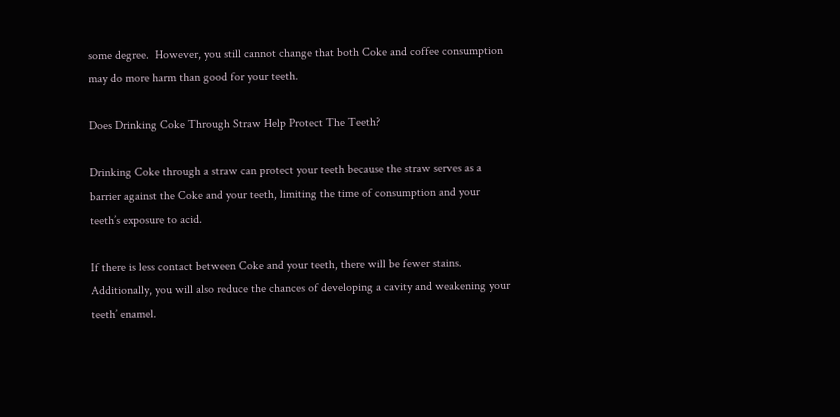some degree.  However, you still cannot change that both Coke and coffee consumption may do more harm than good for your teeth.

Does Drinking Coke Through Straw Help Protect The Teeth?

Drinking Coke through a straw can protect your teeth because the straw serves as a barrier against the Coke and your teeth, limiting the time of consumption and your teeth’s exposure to acid.

If there is less contact between Coke and your teeth, there will be fewer stains. Additionally, you will also reduce the chances of developing a cavity and weakening your teeth’ enamel.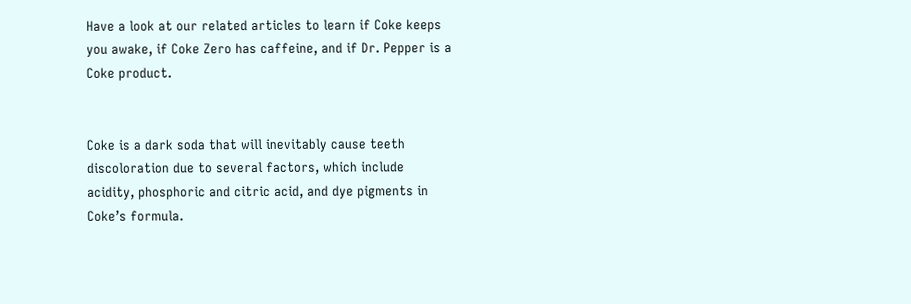Have a look at our related articles to learn if Coke keeps you awake, if Coke Zero has caffeine, and if Dr. Pepper is a Coke product.


Coke is a dark soda that will inevitably cause teeth discoloration due to several factors, which include acidity, phosphoric and citric acid, and dye pigments in Coke’s formula.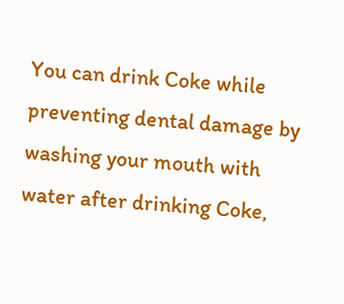You can drink Coke while preventing dental damage by washing your mouth with water after drinking Coke,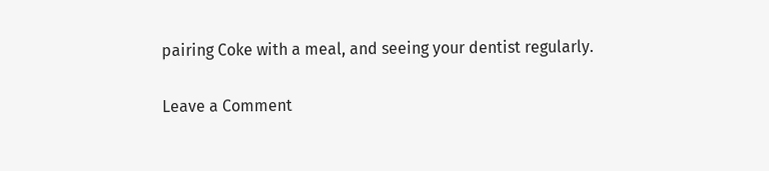pairing Coke with a meal, and seeing your dentist regularly.

Leave a Comment